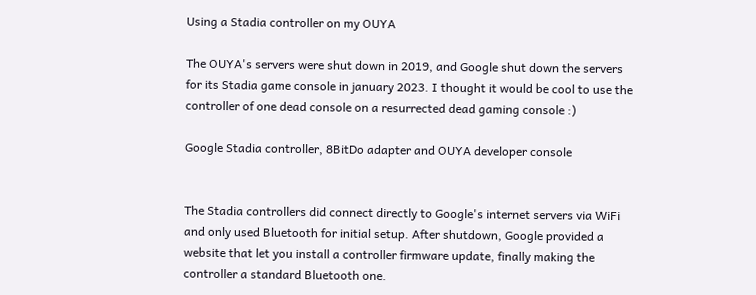Using a Stadia controller on my OUYA

The OUYA's servers were shut down in 2019, and Google shut down the servers for its Stadia game console in january 2023. I thought it would be cool to use the controller of one dead console on a resurrected dead gaming console :)

Google Stadia controller, 8BitDo adapter and OUYA developer console


The Stadia controllers did connect directly to Google's internet servers via WiFi and only used Bluetooth for initial setup. After shutdown, Google provided a website that let you install a controller firmware update, finally making the controller a standard Bluetooth one.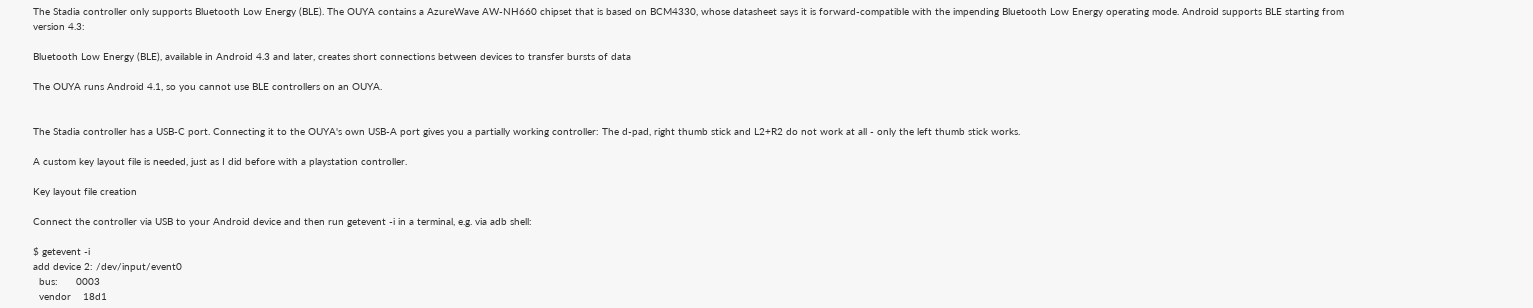The Stadia controller only supports Bluetooth Low Energy (BLE). The OUYA contains a AzureWave AW-NH660 chipset that is based on BCM4330, whose datasheet says it is forward-compatible with the impending Bluetooth Low Energy operating mode. Android supports BLE starting from version 4.3:

Bluetooth Low Energy (BLE), available in Android 4.3 and later, creates short connections between devices to transfer bursts of data

The OUYA runs Android 4.1, so you cannot use BLE controllers on an OUYA.


The Stadia controller has a USB-C port. Connecting it to the OUYA's own USB-A port gives you a partially working controller: The d-pad, right thumb stick and L2+R2 do not work at all - only the left thumb stick works.

A custom key layout file is needed, just as I did before with a playstation controller.

Key layout file creation

Connect the controller via USB to your Android device and then run getevent -i in a terminal, e.g. via adb shell:

$ getevent -i
add device 2: /dev/input/event0
  bus:      0003
  vendor    18d1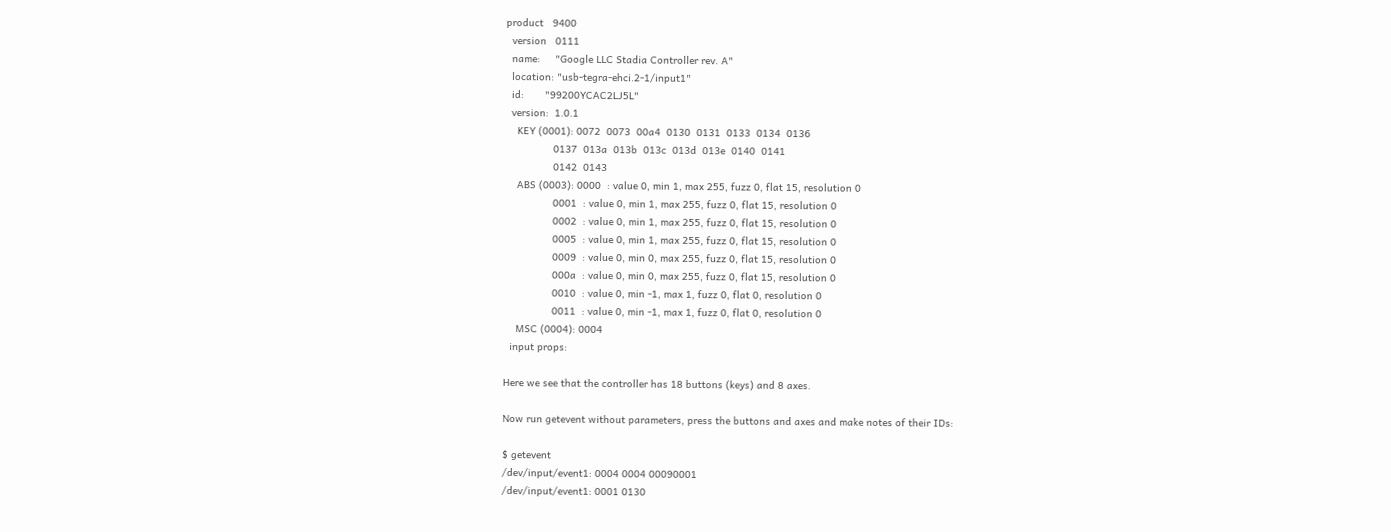product   9400
  version   0111
  name:     "Google LLC Stadia Controller rev. A"
  location: "usb-tegra-ehci.2-1/input1"
  id:       "99200YCAC2LJ5L"
  version:  1.0.1
    KEY (0001): 0072  0073  00a4  0130  0131  0133  0134  0136
                0137  013a  013b  013c  013d  013e  0140  0141
                0142  0143
    ABS (0003): 0000  : value 0, min 1, max 255, fuzz 0, flat 15, resolution 0
                0001  : value 0, min 1, max 255, fuzz 0, flat 15, resolution 0
                0002  : value 0, min 1, max 255, fuzz 0, flat 15, resolution 0
                0005  : value 0, min 1, max 255, fuzz 0, flat 15, resolution 0
                0009  : value 0, min 0, max 255, fuzz 0, flat 15, resolution 0
                000a  : value 0, min 0, max 255, fuzz 0, flat 15, resolution 0
                0010  : value 0, min -1, max 1, fuzz 0, flat 0, resolution 0
                0011  : value 0, min -1, max 1, fuzz 0, flat 0, resolution 0
    MSC (0004): 0004
  input props:

Here we see that the controller has 18 buttons (keys) and 8 axes.

Now run getevent without parameters, press the buttons and axes and make notes of their IDs:

$ getevent
/dev/input/event1: 0004 0004 00090001
/dev/input/event1: 0001 0130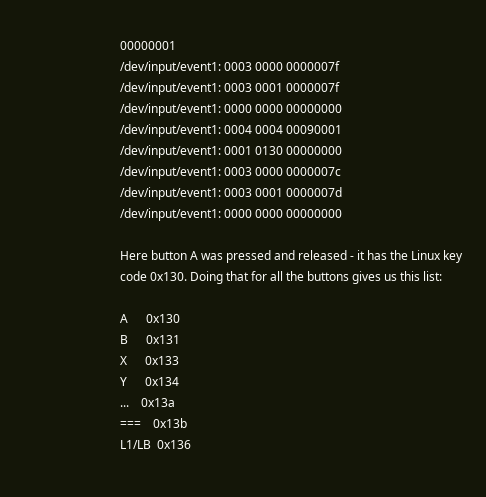00000001
/dev/input/event1: 0003 0000 0000007f
/dev/input/event1: 0003 0001 0000007f
/dev/input/event1: 0000 0000 00000000
/dev/input/event1: 0004 0004 00090001
/dev/input/event1: 0001 0130 00000000
/dev/input/event1: 0003 0000 0000007c
/dev/input/event1: 0003 0001 0000007d
/dev/input/event1: 0000 0000 00000000

Here button A was pressed and released - it has the Linux key code 0x130. Doing that for all the buttons gives us this list:

A      0x130
B      0x131
X      0x133
Y      0x134
...    0x13a
===    0x13b
L1/LB  0x136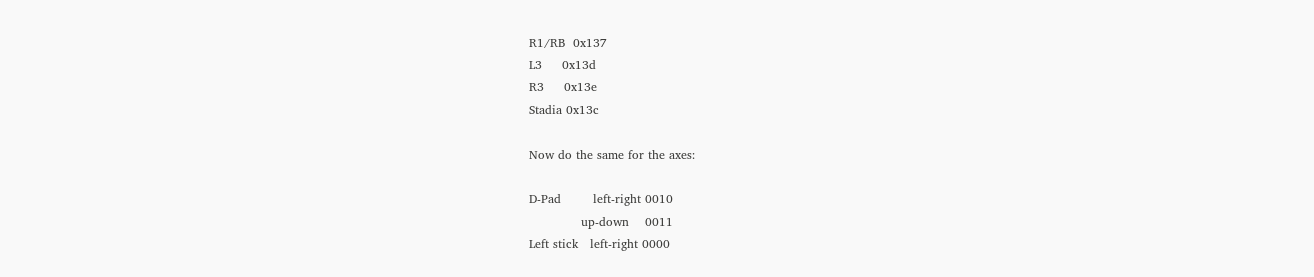R1/RB  0x137
L3     0x13d
R3     0x13e
Stadia 0x13c

Now do the same for the axes:

D-Pad        left-right 0010
             up-down    0011
Left stick   left-right 0000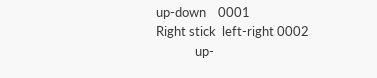up-down    0001
Right stick  left-right 0002
             up-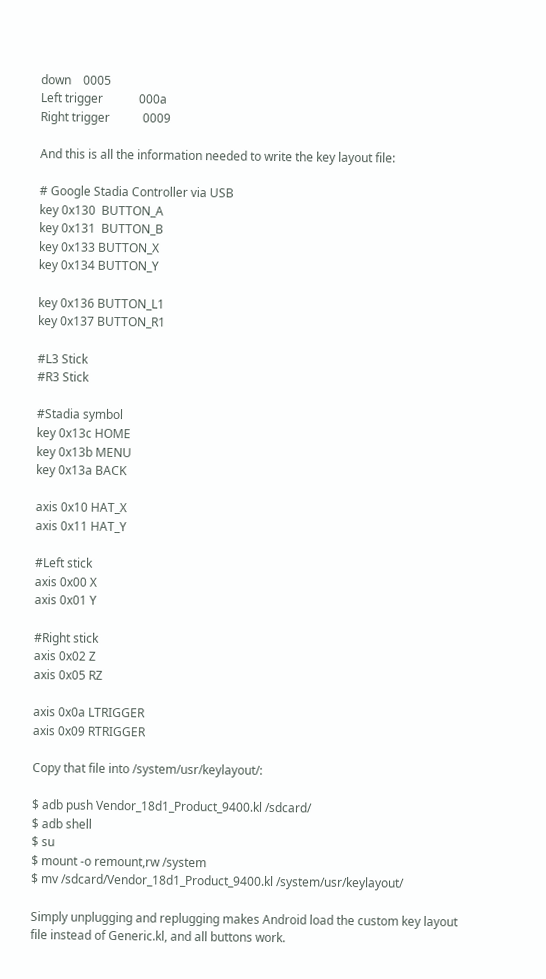down    0005
Left trigger            000a
Right trigger           0009

And this is all the information needed to write the key layout file:

# Google Stadia Controller via USB
key 0x130  BUTTON_A
key 0x131  BUTTON_B
key 0x133 BUTTON_X
key 0x134 BUTTON_Y

key 0x136 BUTTON_L1
key 0x137 BUTTON_R1

#L3 Stick
#R3 Stick

#Stadia symbol
key 0x13c HOME
key 0x13b MENU
key 0x13a BACK

axis 0x10 HAT_X
axis 0x11 HAT_Y

#Left stick
axis 0x00 X
axis 0x01 Y

#Right stick
axis 0x02 Z
axis 0x05 RZ

axis 0x0a LTRIGGER
axis 0x09 RTRIGGER

Copy that file into /system/usr/keylayout/:

$ adb push Vendor_18d1_Product_9400.kl /sdcard/
$ adb shell
$ su
$ mount -o remount,rw /system
$ mv /sdcard/Vendor_18d1_Product_9400.kl /system/usr/keylayout/

Simply unplugging and replugging makes Android load the custom key layout file instead of Generic.kl, and all buttons work.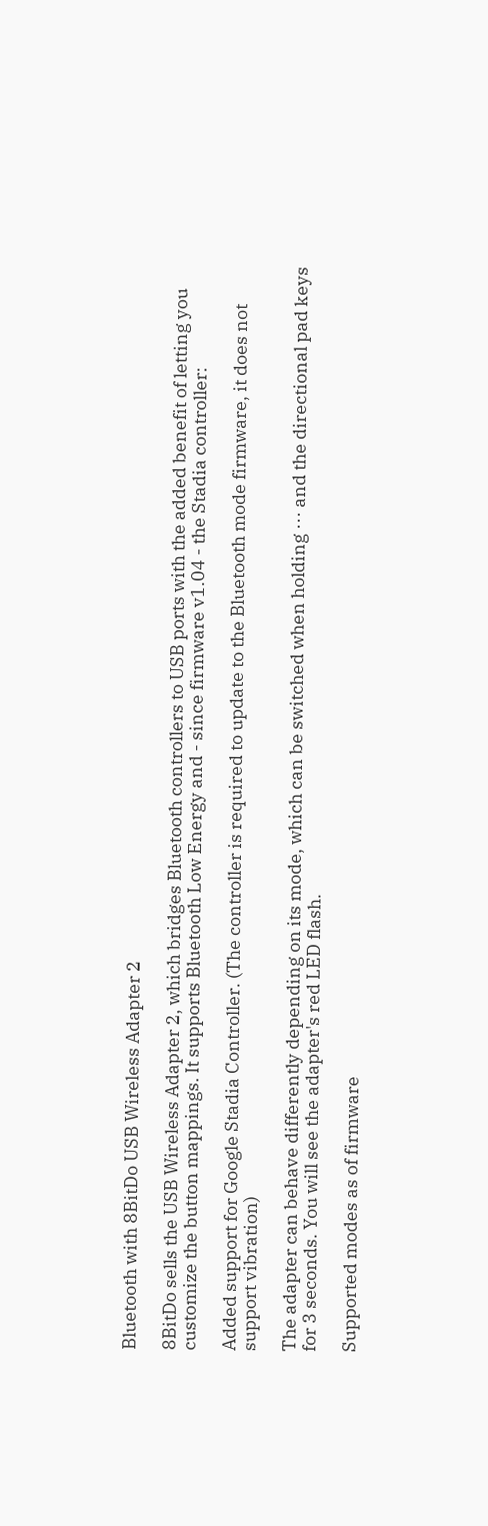Bluetooth with 8BitDo USB Wireless Adapter 2

8BitDo sells the USB Wireless Adapter 2, which bridges Bluetooth controllers to USB ports with the added benefit of letting you customize the button mappings. It supports Bluetooth Low Energy and - since firmware v1.04 - the Stadia controller:

Added support for Google Stadia Controller. (The controller is required to update to the Bluetooth mode firmware, it does not support vibration)

The adapter can behave differently depending on its mode, which can be switched when holding ··· and the directional pad keys for 3 seconds. You will see the adapter's red LED flash.

Supported modes as of firmware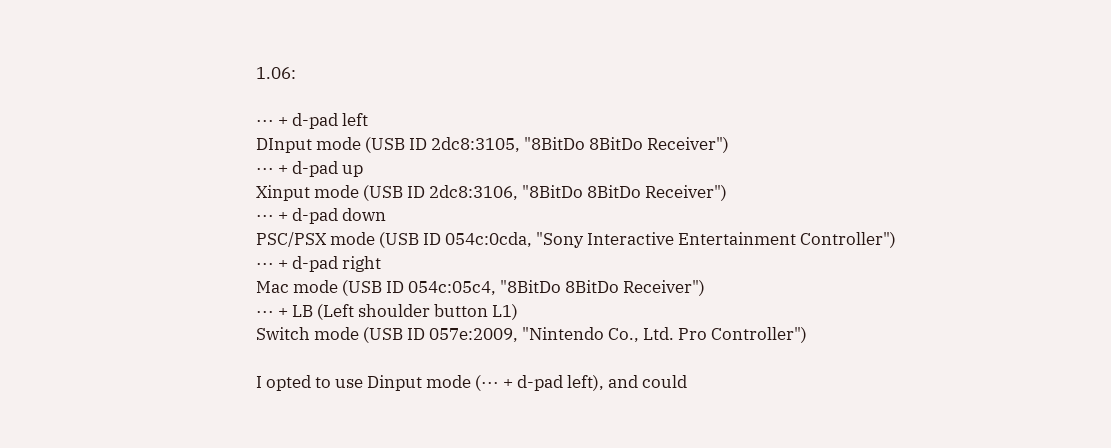1.06:

··· + d-pad left
DInput mode (USB ID 2dc8:3105, "8BitDo 8BitDo Receiver")
··· + d-pad up
Xinput mode (USB ID 2dc8:3106, "8BitDo 8BitDo Receiver")
··· + d-pad down
PSC/PSX mode (USB ID 054c:0cda, "Sony Interactive Entertainment Controller")
··· + d-pad right
Mac mode (USB ID 054c:05c4, "8BitDo 8BitDo Receiver")
··· + LB (Left shoulder button L1)
Switch mode (USB ID 057e:2009, "Nintendo Co., Ltd. Pro Controller")

I opted to use Dinput mode (··· + d-pad left), and could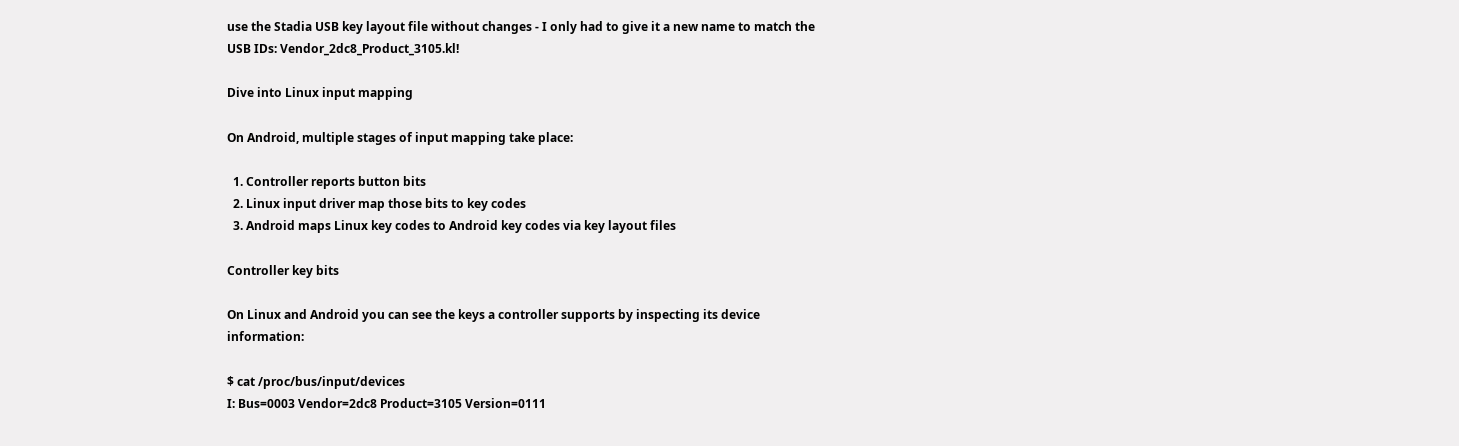use the Stadia USB key layout file without changes - I only had to give it a new name to match the USB IDs: Vendor_2dc8_Product_3105.kl!

Dive into Linux input mapping

On Android, multiple stages of input mapping take place:

  1. Controller reports button bits
  2. Linux input driver map those bits to key codes
  3. Android maps Linux key codes to Android key codes via key layout files

Controller key bits

On Linux and Android you can see the keys a controller supports by inspecting its device information:

$ cat /proc/bus/input/devices
I: Bus=0003 Vendor=2dc8 Product=3105 Version=0111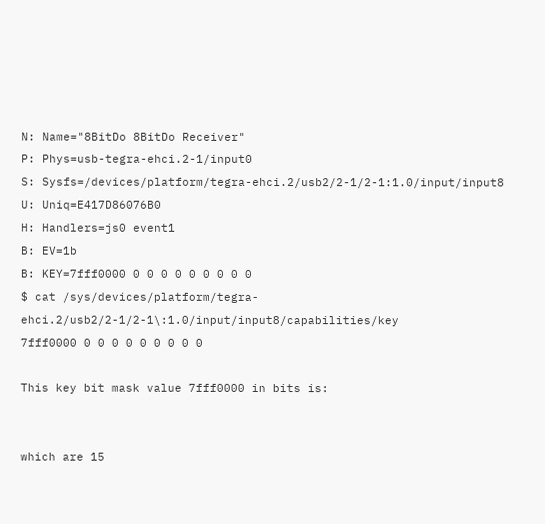N: Name="8BitDo 8BitDo Receiver"
P: Phys=usb-tegra-ehci.2-1/input0
S: Sysfs=/devices/platform/tegra-ehci.2/usb2/2-1/2-1:1.0/input/input8
U: Uniq=E417D86076B0
H: Handlers=js0 event1
B: EV=1b
B: KEY=7fff0000 0 0 0 0 0 0 0 0 0
$ cat /sys/devices/platform/tegra-ehci.2/usb2/2-1/2-1\:1.0/input/input8/capabilities/key
7fff0000 0 0 0 0 0 0 0 0 0

This key bit mask value 7fff0000 in bits is:


which are 15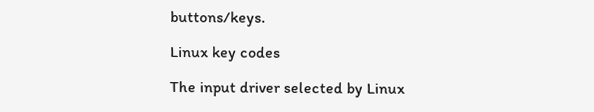buttons/keys.

Linux key codes

The input driver selected by Linux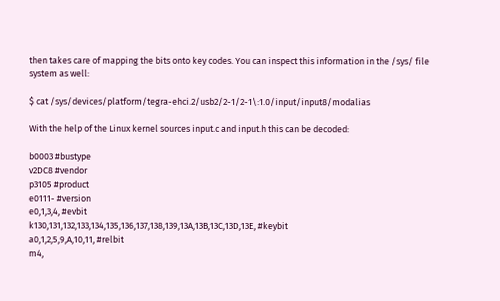then takes care of mapping the bits onto key codes. You can inspect this information in the /sys/ file system as well:

$ cat /sys/devices/platform/tegra-ehci.2/usb2/2-1/2-1\:1.0/input/input8/modalias

With the help of the Linux kernel sources input.c and input.h this can be decoded:

b0003 #bustype
v2DC8 #vendor
p3105 #product
e0111- #version
e0,1,3,4, #evbit
k130,131,132,133,134,135,136,137,138,139,13A,13B,13C,13D,13E, #keybit
a0,1,2,5,9,A,10,11, #relbit
m4,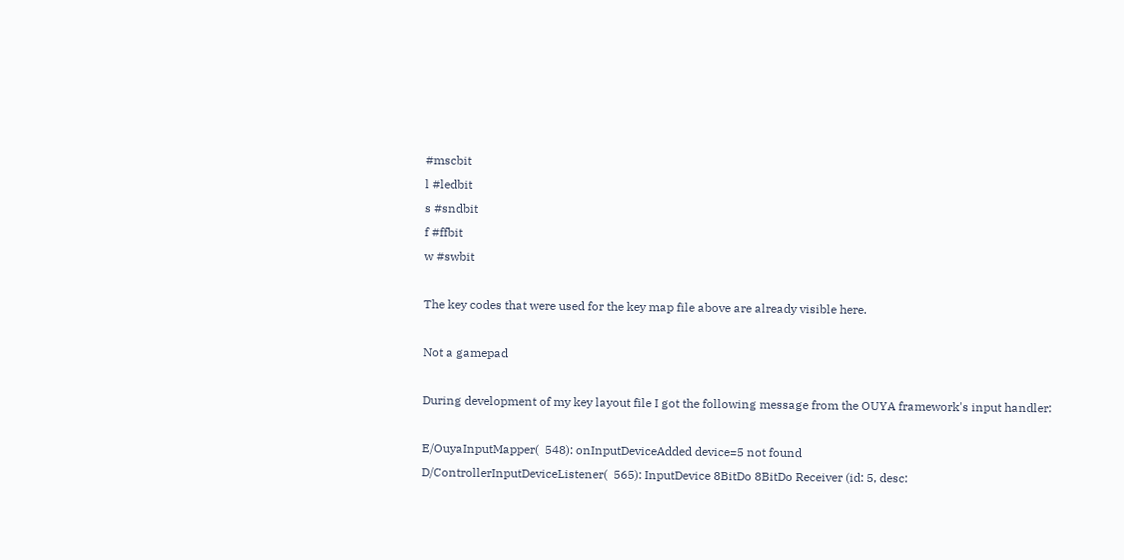#mscbit
l #ledbit
s #sndbit
f #ffbit
w #swbit

The key codes that were used for the key map file above are already visible here.

Not a gamepad

During development of my key layout file I got the following message from the OUYA framework's input handler:

E/OuyaInputMapper(  548): onInputDeviceAdded device=5 not found
D/ControllerInputDeviceListener(  565): InputDevice 8BitDo 8BitDo Receiver (id: 5, desc: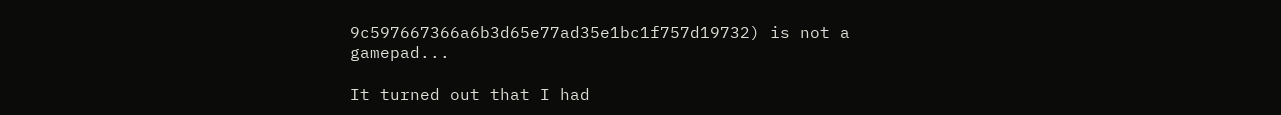9c597667366a6b3d65e77ad35e1bc1f757d19732) is not a gamepad...

It turned out that I had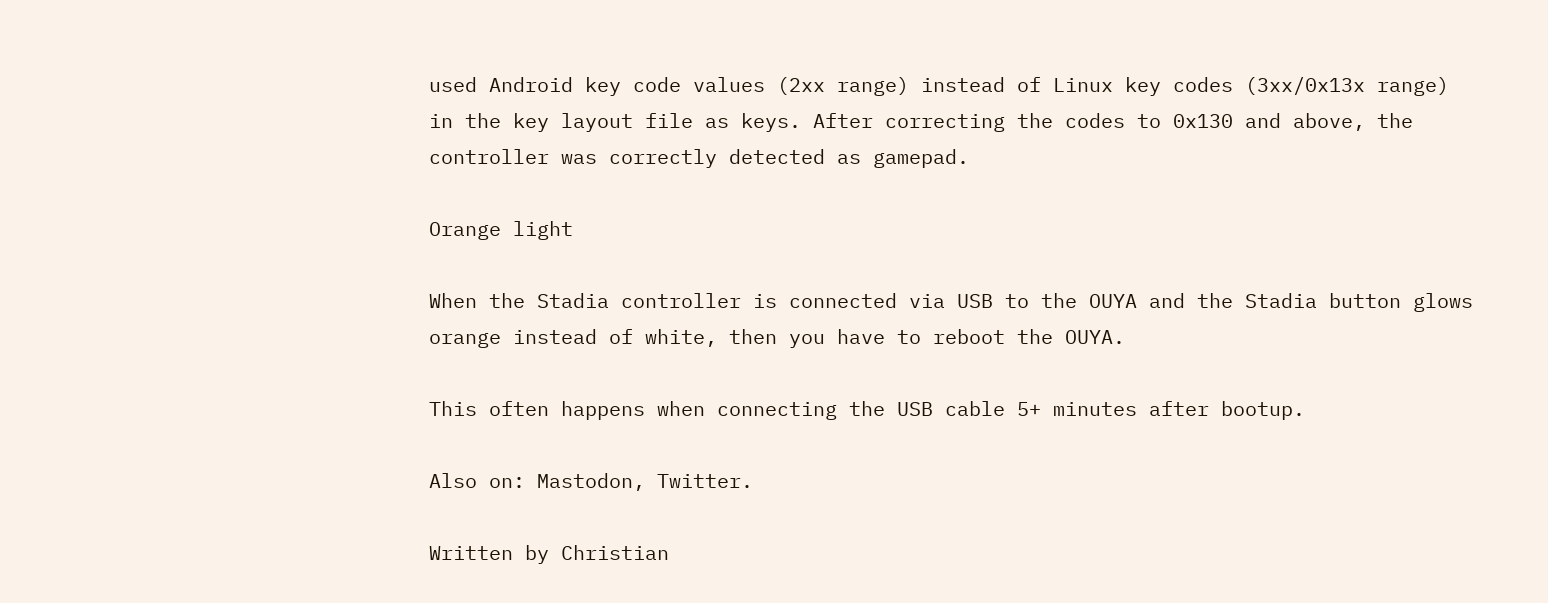used Android key code values (2xx range) instead of Linux key codes (3xx/0x13x range) in the key layout file as keys. After correcting the codes to 0x130 and above, the controller was correctly detected as gamepad.

Orange light

When the Stadia controller is connected via USB to the OUYA and the Stadia button glows orange instead of white, then you have to reboot the OUYA.

This often happens when connecting the USB cable 5+ minutes after bootup.

Also on: Mastodon, Twitter.

Written by Christian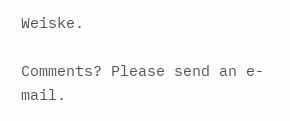Weiske.

Comments? Please send an e-mail.